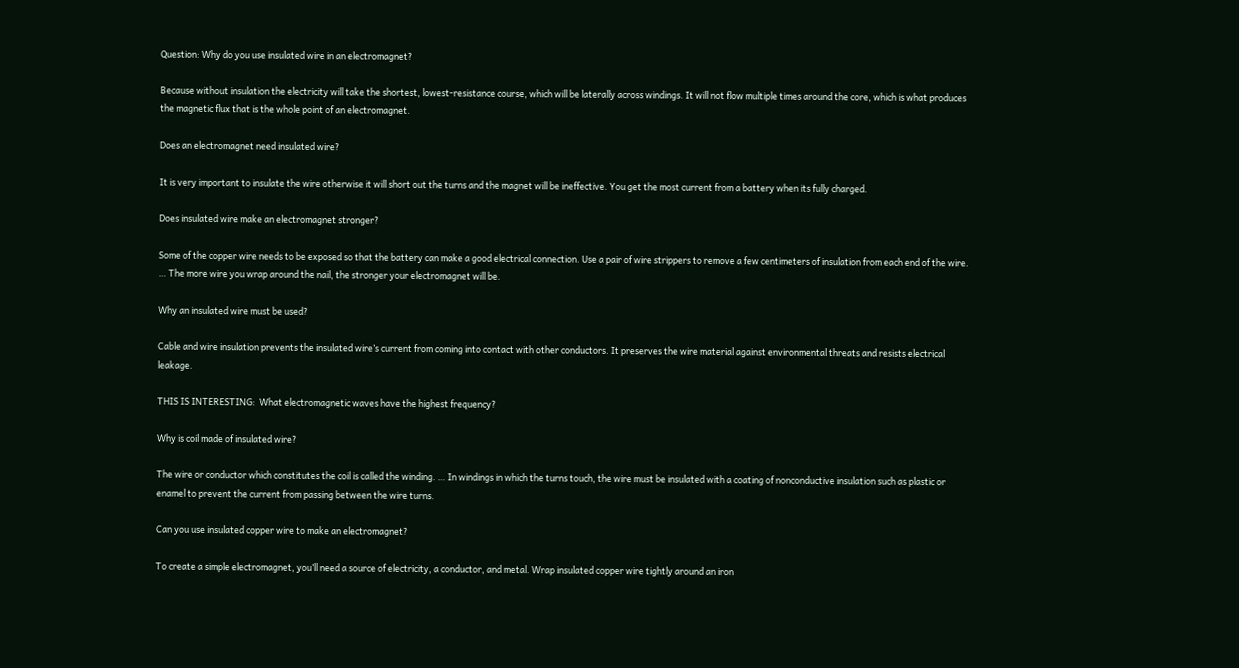Question: Why do you use insulated wire in an electromagnet?

Because without insulation the electricity will take the shortest, lowest-resistance course, which will be laterally across windings. It will not flow multiple times around the core, which is what produces the magnetic flux that is the whole point of an electromagnet.

Does an electromagnet need insulated wire?

It is very important to insulate the wire otherwise it will short out the turns and the magnet will be ineffective. You get the most current from a battery when its fully charged.

Does insulated wire make an electromagnet stronger?

Some of the copper wire needs to be exposed so that the battery can make a good electrical connection. Use a pair of wire strippers to remove a few centimeters of insulation from each end of the wire. … The more wire you wrap around the nail, the stronger your electromagnet will be.

Why an insulated wire must be used?

Cable and wire insulation prevents the insulated wire’s current from coming into contact with other conductors. It preserves the wire material against environmental threats and resists electrical leakage.

THIS IS INTERESTING:  What electromagnetic waves have the highest frequency?

Why is coil made of insulated wire?

The wire or conductor which constitutes the coil is called the winding. … In windings in which the turns touch, the wire must be insulated with a coating of nonconductive insulation such as plastic or enamel to prevent the current from passing between the wire turns.

Can you use insulated copper wire to make an electromagnet?

To create a simple electromagnet, you’ll need a source of electricity, a conductor, and metal. Wrap insulated copper wire tightly around an iron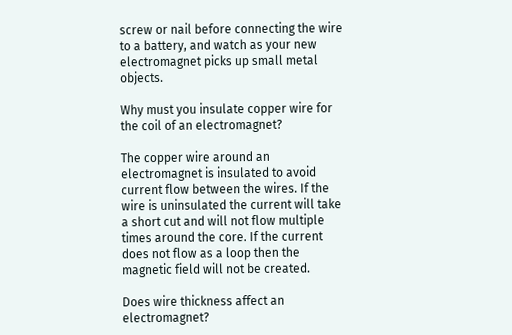screw or nail before connecting the wire to a battery, and watch as your new electromagnet picks up small metal objects.

Why must you insulate copper wire for the coil of an electromagnet?

The copper wire around an electromagnet is insulated to avoid current flow between the wires. If the wire is uninsulated the current will take a short cut and will not flow multiple times around the core. If the current does not flow as a loop then the magnetic field will not be created.

Does wire thickness affect an electromagnet?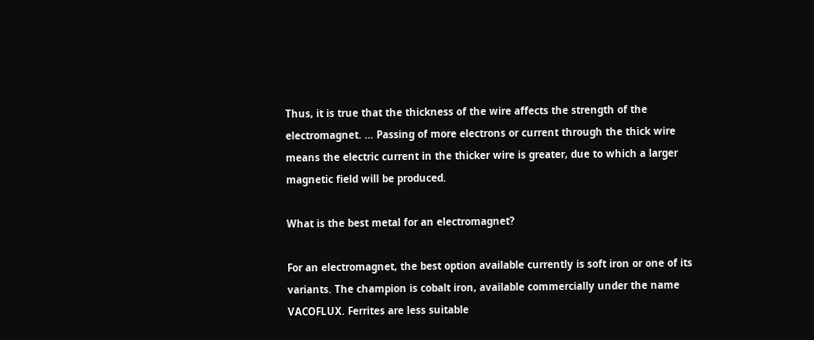Thus, it is true that the thickness of the wire affects the strength of the electromagnet. … Passing of more electrons or current through the thick wire means the electric current in the thicker wire is greater, due to which a larger magnetic field will be produced.

What is the best metal for an electromagnet?

For an electromagnet, the best option available currently is soft iron or one of its variants. The champion is cobalt iron, available commercially under the name VACOFLUX. Ferrites are less suitable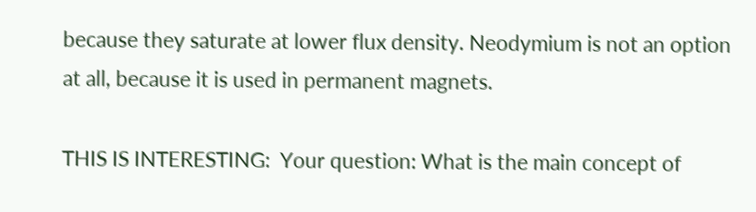because they saturate at lower flux density. Neodymium is not an option at all, because it is used in permanent magnets.

THIS IS INTERESTING:  Your question: What is the main concept of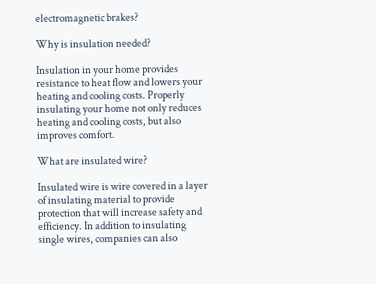electromagnetic brakes?

Why is insulation needed?

Insulation in your home provides resistance to heat flow and lowers your heating and cooling costs. Properly insulating your home not only reduces heating and cooling costs, but also improves comfort.

What are insulated wire?

Insulated wire is wire covered in a layer of insulating material to provide protection that will increase safety and efficiency. In addition to insulating single wires, companies can also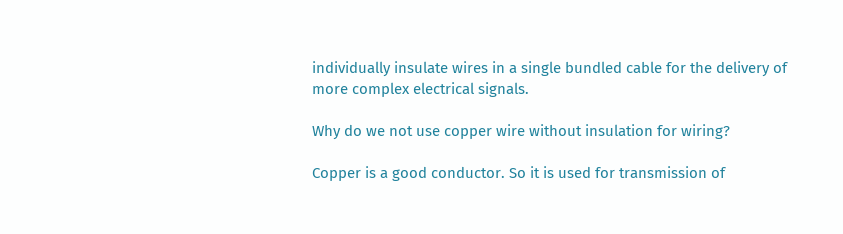individually insulate wires in a single bundled cable for the delivery of more complex electrical signals.

Why do we not use copper wire without insulation for wiring?

Copper is a good conductor. So it is used for transmission of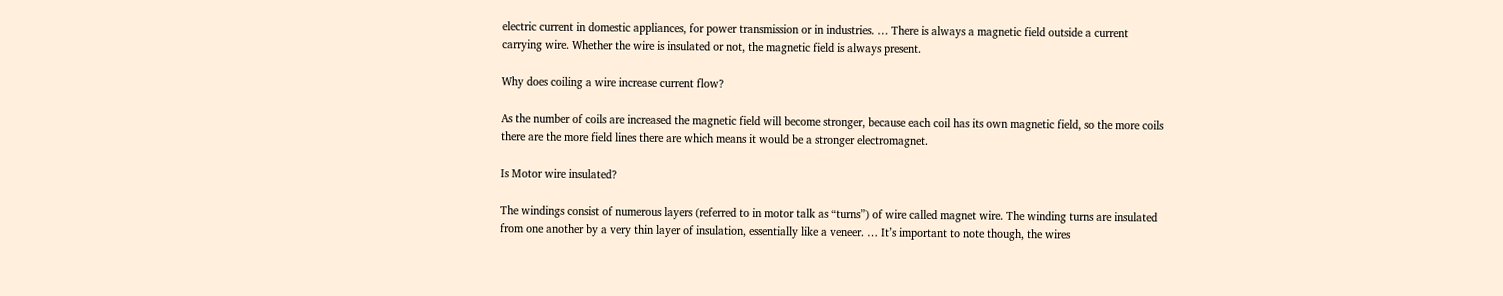electric current in domestic appliances, for power transmission or in industries. … There is always a magnetic field outside a current carrying wire. Whether the wire is insulated or not, the magnetic field is always present.

Why does coiling a wire increase current flow?

As the number of coils are increased the magnetic field will become stronger, because each coil has its own magnetic field, so the more coils there are the more field lines there are which means it would be a stronger electromagnet.

Is Motor wire insulated?

The windings consist of numerous layers (referred to in motor talk as “turns”) of wire called magnet wire. The winding turns are insulated from one another by a very thin layer of insulation, essentially like a veneer. … It’s important to note though, the wires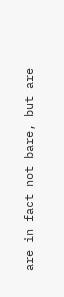are in fact not bare, but are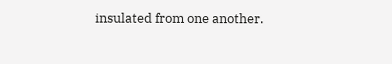insulated from one another.